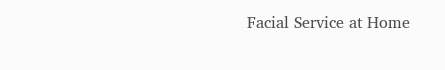Facial Service at Home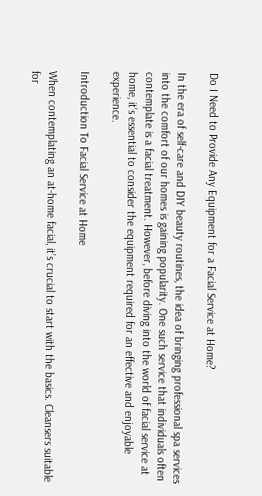Do I Need to Provide Any Equipment for a Facial Service at Home?

In the era of self-care and DIY beauty routines, the idea of bringing professional spa services into the comfort of our homes is gaining popularity. One such service that individuals often contemplate is a facial treatment. However, before diving into the world of facial service at home, it’s essential to consider the equipment required for an effective and enjoyable experience.

Introduction To Facial Service at Home

When contemplating an at-home facial, it’s crucial to start with the basics. Cleansers suitable for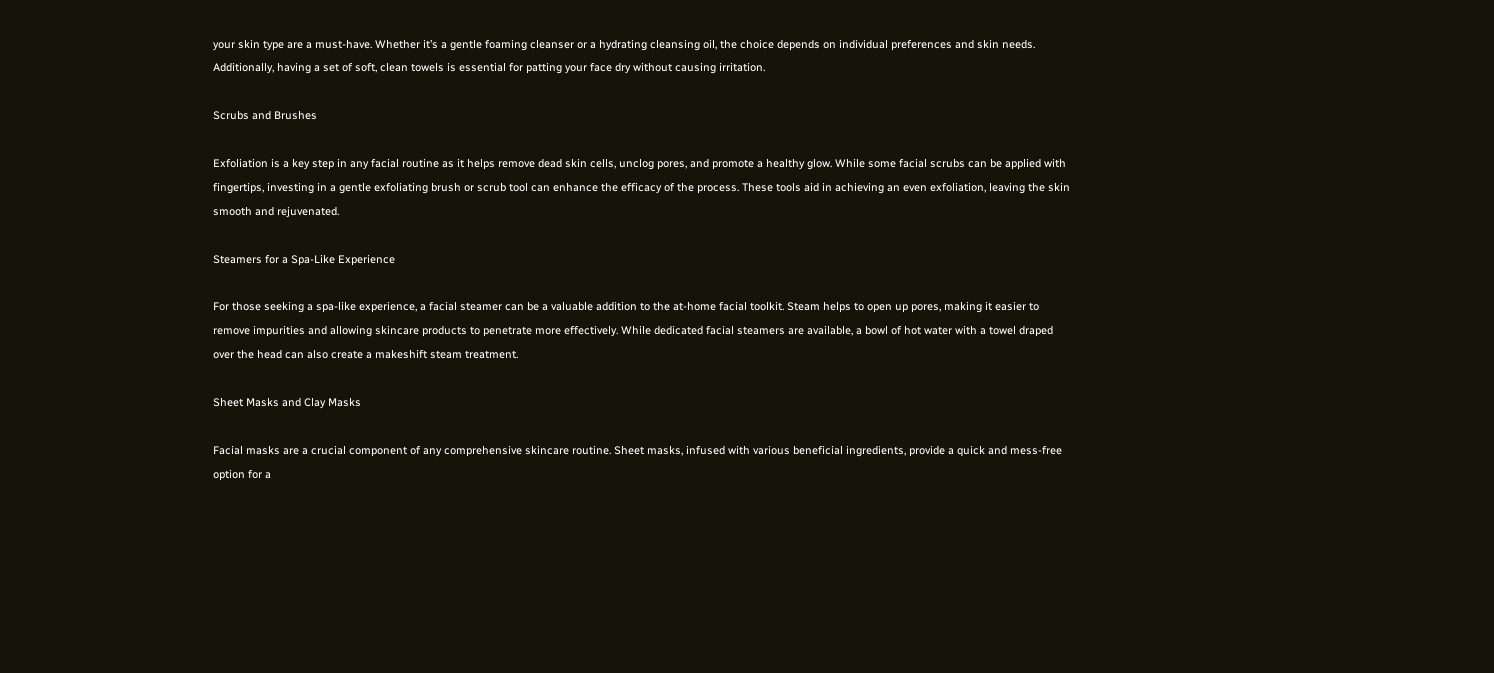your skin type are a must-have. Whether it’s a gentle foaming cleanser or a hydrating cleansing oil, the choice depends on individual preferences and skin needs. Additionally, having a set of soft, clean towels is essential for patting your face dry without causing irritation.

Scrubs and Brushes

Exfoliation is a key step in any facial routine as it helps remove dead skin cells, unclog pores, and promote a healthy glow. While some facial scrubs can be applied with fingertips, investing in a gentle exfoliating brush or scrub tool can enhance the efficacy of the process. These tools aid in achieving an even exfoliation, leaving the skin smooth and rejuvenated.

Steamers for a Spa-Like Experience

For those seeking a spa-like experience, a facial steamer can be a valuable addition to the at-home facial toolkit. Steam helps to open up pores, making it easier to remove impurities and allowing skincare products to penetrate more effectively. While dedicated facial steamers are available, a bowl of hot water with a towel draped over the head can also create a makeshift steam treatment.

Sheet Masks and Clay Masks

Facial masks are a crucial component of any comprehensive skincare routine. Sheet masks, infused with various beneficial ingredients, provide a quick and mess-free option for a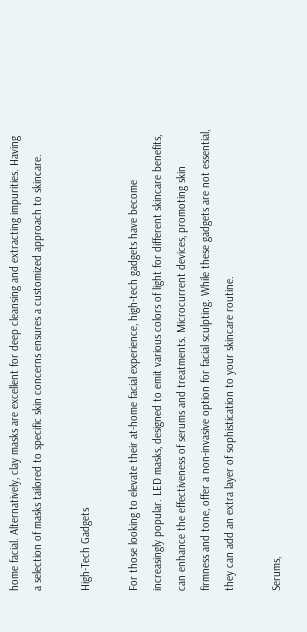home facial. Alternatively, clay masks are excellent for deep cleansing and extracting impurities. Having a selection of masks tailored to specific skin concerns ensures a customized approach to skincare.

High-Tech Gadgets

For those looking to elevate their at-home facial experience, high-tech gadgets have become increasingly popular. LED masks, designed to emit various colors of light for different skincare benefits, can enhance the effectiveness of serums and treatments. Microcurrent devices, promoting skin firmness and tone, offer a non-invasive option for facial sculpting. While these gadgets are not essential, they can add an extra layer of sophistication to your skincare routine.

Serums,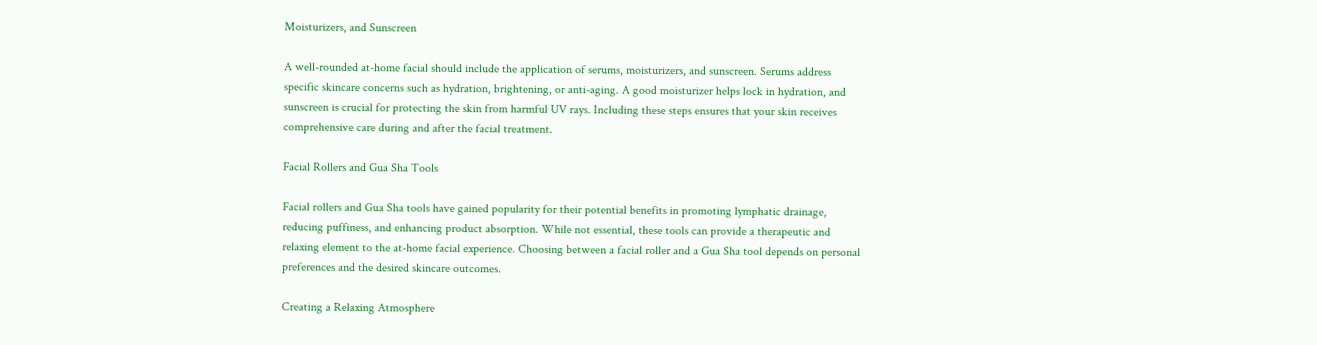Moisturizers, and Sunscreen

A well-rounded at-home facial should include the application of serums, moisturizers, and sunscreen. Serums address specific skincare concerns such as hydration, brightening, or anti-aging. A good moisturizer helps lock in hydration, and sunscreen is crucial for protecting the skin from harmful UV rays. Including these steps ensures that your skin receives comprehensive care during and after the facial treatment.

Facial Rollers and Gua Sha Tools

Facial rollers and Gua Sha tools have gained popularity for their potential benefits in promoting lymphatic drainage, reducing puffiness, and enhancing product absorption. While not essential, these tools can provide a therapeutic and relaxing element to the at-home facial experience. Choosing between a facial roller and a Gua Sha tool depends on personal preferences and the desired skincare outcomes.

Creating a Relaxing Atmosphere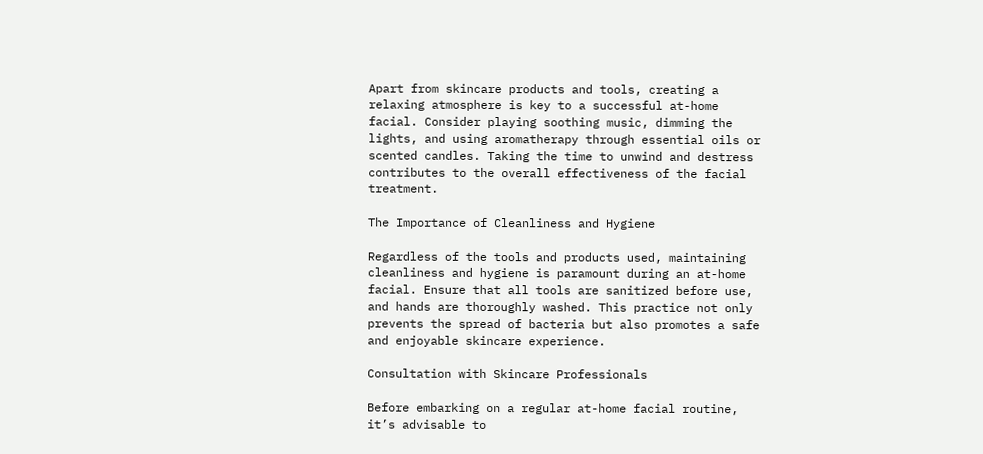Apart from skincare products and tools, creating a relaxing atmosphere is key to a successful at-home facial. Consider playing soothing music, dimming the lights, and using aromatherapy through essential oils or scented candles. Taking the time to unwind and destress contributes to the overall effectiveness of the facial treatment.

The Importance of Cleanliness and Hygiene

Regardless of the tools and products used, maintaining cleanliness and hygiene is paramount during an at-home facial. Ensure that all tools are sanitized before use, and hands are thoroughly washed. This practice not only prevents the spread of bacteria but also promotes a safe and enjoyable skincare experience.

Consultation with Skincare Professionals

Before embarking on a regular at-home facial routine, it’s advisable to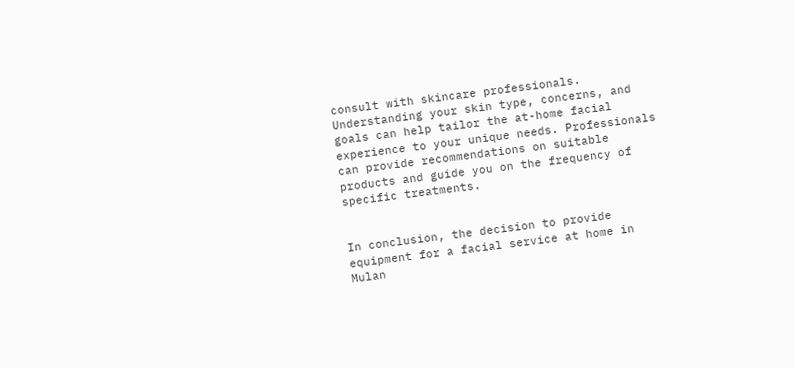consult with skincare professionals. Understanding your skin type, concerns, and goals can help tailor the at-home facial experience to your unique needs. Professionals can provide recommendations on suitable products and guide you on the frequency of specific treatments.


In conclusion, the decision to provide equipment for a facial service at home in Mulan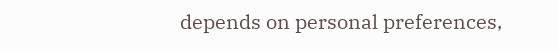depends on personal preferences,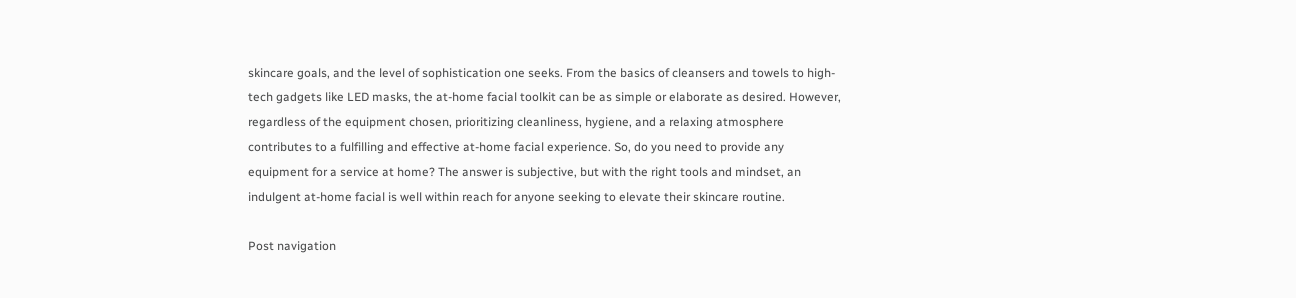skincare goals, and the level of sophistication one seeks. From the basics of cleansers and towels to high-tech gadgets like LED masks, the at-home facial toolkit can be as simple or elaborate as desired. However, regardless of the equipment chosen, prioritizing cleanliness, hygiene, and a relaxing atmosphere contributes to a fulfilling and effective at-home facial experience. So, do you need to provide any equipment for a service at home? The answer is subjective, but with the right tools and mindset, an indulgent at-home facial is well within reach for anyone seeking to elevate their skincare routine.

Post navigation